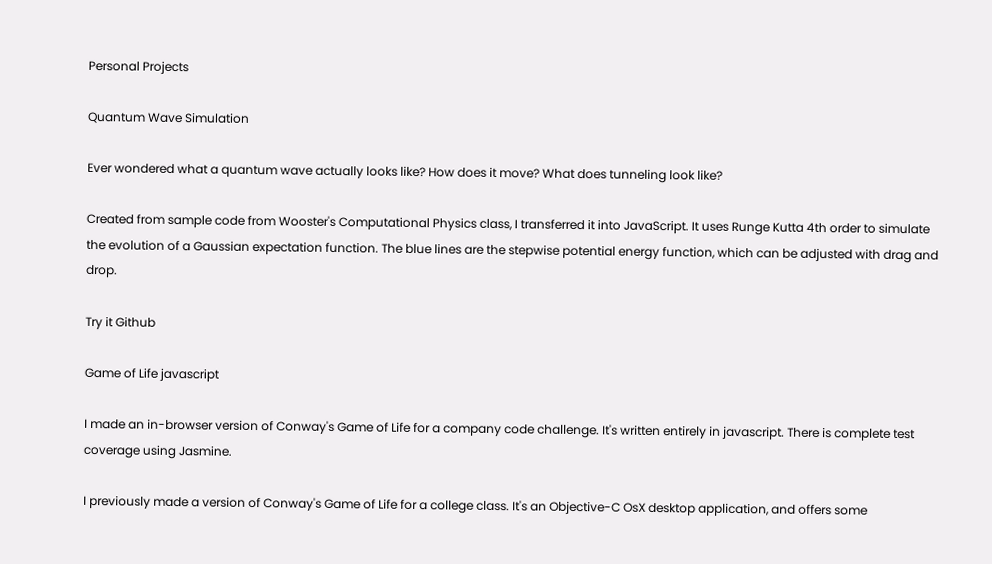Personal Projects

Quantum Wave Simulation

Ever wondered what a quantum wave actually looks like? How does it move? What does tunneling look like?

Created from sample code from Wooster's Computational Physics class, I transferred it into JavaScript. It uses Runge Kutta 4th order to simulate the evolution of a Gaussian expectation function. The blue lines are the stepwise potential energy function, which can be adjusted with drag and drop.

Try it Github

Game of Life javascript

I made an in-browser version of Conway's Game of Life for a company code challenge. It's written entirely in javascript. There is complete test coverage using Jasmine.

I previously made a version of Conway's Game of Life for a college class. It's an Objective-C OsX desktop application, and offers some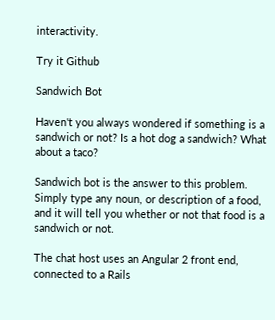interactivity.

Try it Github

Sandwich Bot

Haven't you always wondered if something is a sandwich or not? Is a hot dog a sandwich? What about a taco?

Sandwich bot is the answer to this problem. Simply type any noun, or description of a food, and it will tell you whether or not that food is a sandwich or not.

The chat host uses an Angular 2 front end, connected to a Rails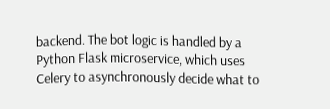backend. The bot logic is handled by a Python Flask microservice, which uses Celery to asynchronously decide what to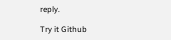reply.

Try it Github